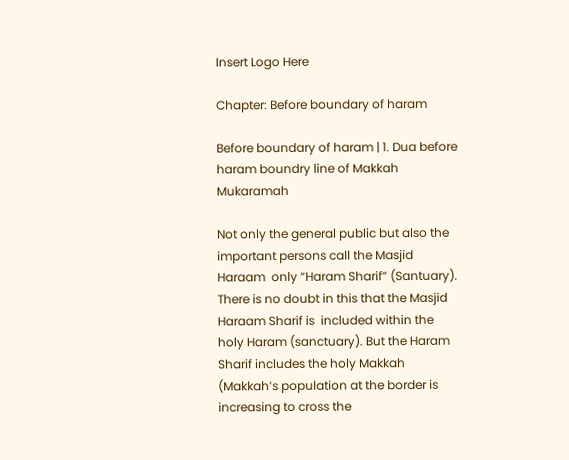Insert Logo Here

Chapter: Before boundary of haram

Before boundary of haram | 1. Dua before haram boundry line of Makkah Mukaramah

Not only the general public but also the important persons call the Masjid Haraam  only “Haram Sharif” (Santuary).  There is no doubt in this that the Masjid Haraam Sharif is  included within the holy Haram (sanctuary). But the Haram Sharif includes the holy Makkah (Makkah’s population at the border is increasing to cross the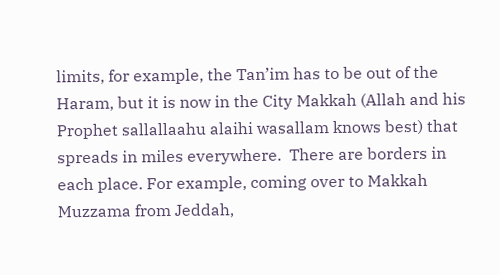limits, for example, the Tan’im has to be out of the Haram, but it is now in the City Makkah (Allah and his Prophet sallallaahu alaihi wasallam knows best) that spreads in miles everywhere.  There are borders in each place. For example, coming over to Makkah Muzzama from Jeddah,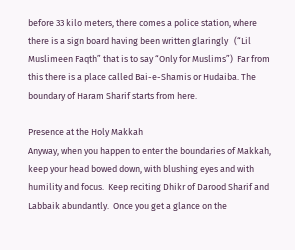before 33 kilo meters, there comes a police station, where there is a sign board having been written glaringly   (“Lil Muslimeen Faqth” that is to say “Only for Muslims”)  Far from this there is a place called Bai-e-Shamis or Hudaiba. The boundary of Haram Sharif starts from here.

Presence at the Holy Makkah
Anyway, when you happen to enter the boundaries of Makkah, keep your head bowed down, with blushing eyes and with humility and focus.  Keep reciting Dhikr of Darood Sharif and Labbaik abundantly.  Once you get a glance on the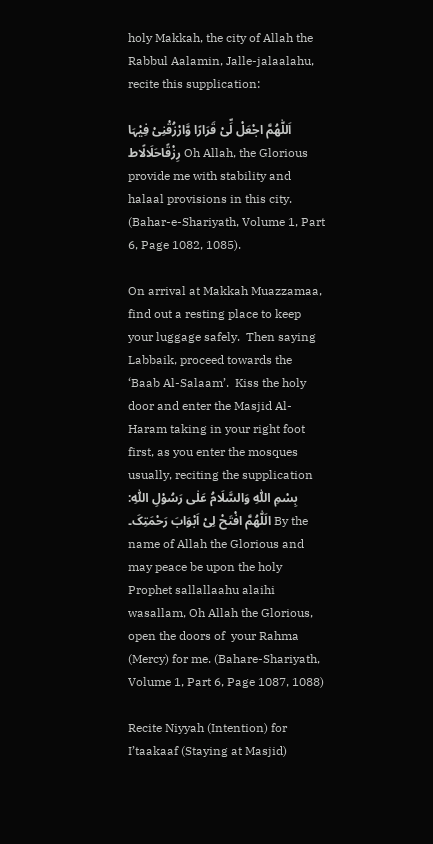holy Makkah, the city of Allah the Rabbul Aalamin, Jalle-jalaalahu, recite this supplication:

اَللّٰھُمَّ اجْعَلْ لِّیْ قَرَارًا وَّارْزُقْنِیْ فِیْہَا رِزْقًاحَلَالًاط Oh Allah, the Glorious provide me with stability and halaal provisions in this city.  (Bahar-e-Shariyath, Volume 1, Part 6, Page 1082, 1085).

On arrival at Makkah Muazzamaa, find out a resting place to keep your luggage safely.  Then saying Labbaik, proceed towards the ‘Baab Al-Salaam’.  Kiss the holy door and enter the Masjid Al-Haram taking in your right foot first, as you enter the mosques usually, reciting the supplication :بِسْمِ اللّٰہِ وَالسَّلَامُ عَلٰی رَسُوْلِ اللّٰہِ الَلّٰھُمَّ افْتَحْ لِیْ اَبْوَابَ رَحْمَتِکَ۔ By the name of Allah the Glorious and may peace be upon the holy Prophet sallallaahu alaihi wasallam, Oh Allah the Glorious, open the doors of  your Rahma (Mercy) for me. (Bahare-Shariyath, Volume 1, Part 6, Page 1087, 1088)

Recite Niyyah (Intention) for I’taakaaf (Staying at Masjid)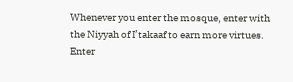Whenever you enter the mosque, enter with the Niyyah of I’takaaf to earn more virtues.  Enter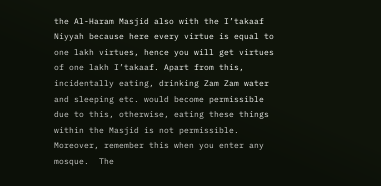the Al-Haram Masjid also with the I’takaaf Niyyah because here every virtue is equal to one lakh virtues, hence you will get virtues of one lakh I’takaaf. Apart from this, incidentally eating, drinking Zam Zam water and sleeping etc. would become permissible due to this, otherwise, eating these things within the Masjid is not permissible.  Moreover, remember this when you enter any mosque.  The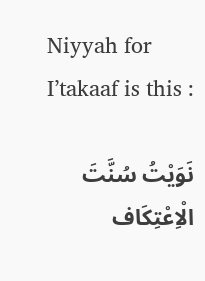Niyyah for I’takaaf is this :

نَوَیْتُ سُنَّتَ الْاِعْتِکَاف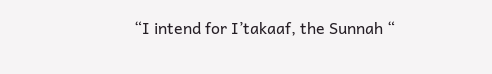“I intend for I’takaaf, the Sunnah “